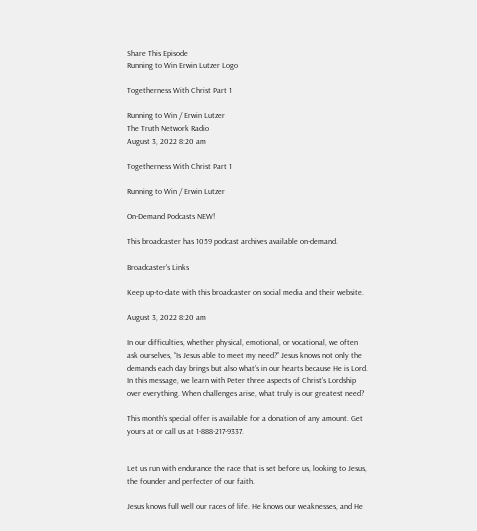Share This Episode
Running to Win Erwin Lutzer Logo

Togetherness With Christ Part 1

Running to Win / Erwin Lutzer
The Truth Network Radio
August 3, 2022 8:20 am

Togetherness With Christ Part 1

Running to Win / Erwin Lutzer

On-Demand Podcasts NEW!

This broadcaster has 1059 podcast archives available on-demand.

Broadcaster's Links

Keep up-to-date with this broadcaster on social media and their website.

August 3, 2022 8:20 am

In our difficulties, whether physical, emotional, or vocational, we often ask ourselves, “Is Jesus able to meet my need?” Jesus knows not only the demands each day brings but also what’s in our hearts because He is Lord. In this message, we learn with Peter three aspects of Christ’s Lordship over everything. When challenges arise, what truly is our greatest need?

This month’s special offer is available for a donation of any amount. Get yours at or call us at 1-888-217-9337.


Let us run with endurance the race that is set before us, looking to Jesus, the founder and perfecter of our faith.

Jesus knows full well our races of life. He knows our weaknesses, and He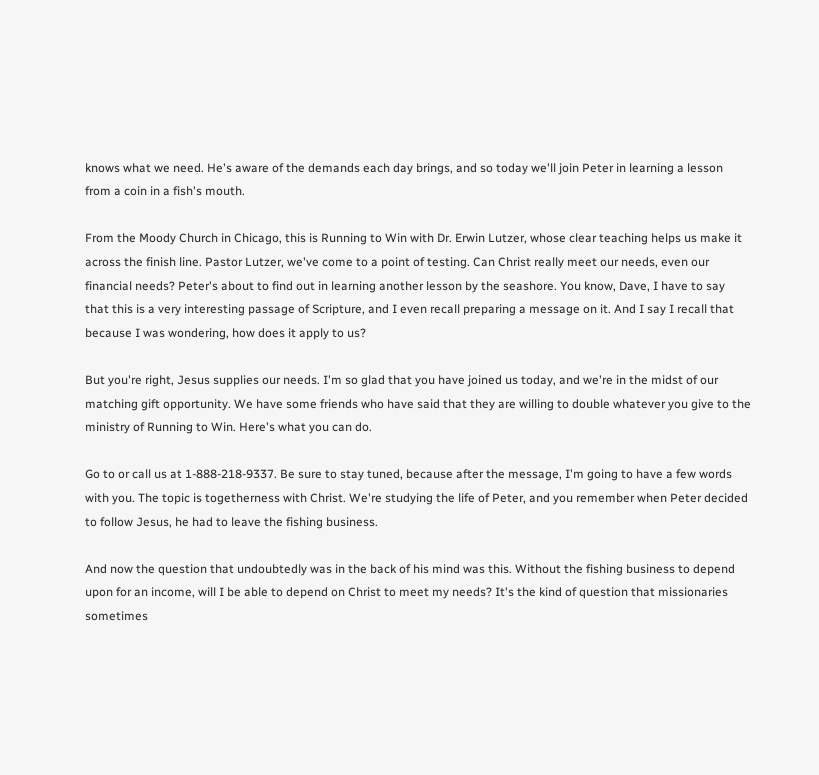knows what we need. He's aware of the demands each day brings, and so today we'll join Peter in learning a lesson from a coin in a fish's mouth.

From the Moody Church in Chicago, this is Running to Win with Dr. Erwin Lutzer, whose clear teaching helps us make it across the finish line. Pastor Lutzer, we've come to a point of testing. Can Christ really meet our needs, even our financial needs? Peter's about to find out in learning another lesson by the seashore. You know, Dave, I have to say that this is a very interesting passage of Scripture, and I even recall preparing a message on it. And I say I recall that because I was wondering, how does it apply to us?

But you're right, Jesus supplies our needs. I'm so glad that you have joined us today, and we're in the midst of our matching gift opportunity. We have some friends who have said that they are willing to double whatever you give to the ministry of Running to Win. Here's what you can do.

Go to or call us at 1-888-218-9337. Be sure to stay tuned, because after the message, I'm going to have a few words with you. The topic is togetherness with Christ. We're studying the life of Peter, and you remember when Peter decided to follow Jesus, he had to leave the fishing business.

And now the question that undoubtedly was in the back of his mind was this. Without the fishing business to depend upon for an income, will I be able to depend on Christ to meet my needs? It's the kind of question that missionaries sometimes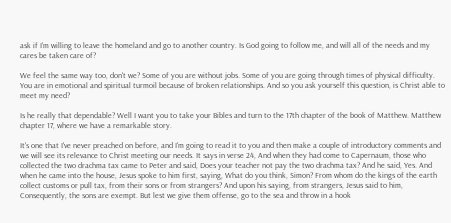ask if I'm willing to leave the homeland and go to another country. Is God going to follow me, and will all of the needs and my cares be taken care of?

We feel the same way too, don't we? Some of you are without jobs. Some of you are going through times of physical difficulty. You are in emotional and spiritual turmoil because of broken relationships. And so you ask yourself this question, is Christ able to meet my need?

Is he really that dependable? Well I want you to take your Bibles and turn to the 17th chapter of the book of Matthew. Matthew chapter 17, where we have a remarkable story.

It's one that I've never preached on before, and I'm going to read it to you and then make a couple of introductory comments and we will see its relevance to Christ meeting our needs. It says in verse 24, And when they had come to Capernaum, those who collected the two drachma tax came to Peter and said, Does your teacher not pay the two drachma tax? And he said, Yes. And when he came into the house, Jesus spoke to him first, saying, What do you think, Simon? From whom do the kings of the earth collect customs or pull tax, from their sons or from strangers? And upon his saying, from strangers, Jesus said to him, Consequently, the sons are exempt. But lest we give them offense, go to the sea and throw in a hook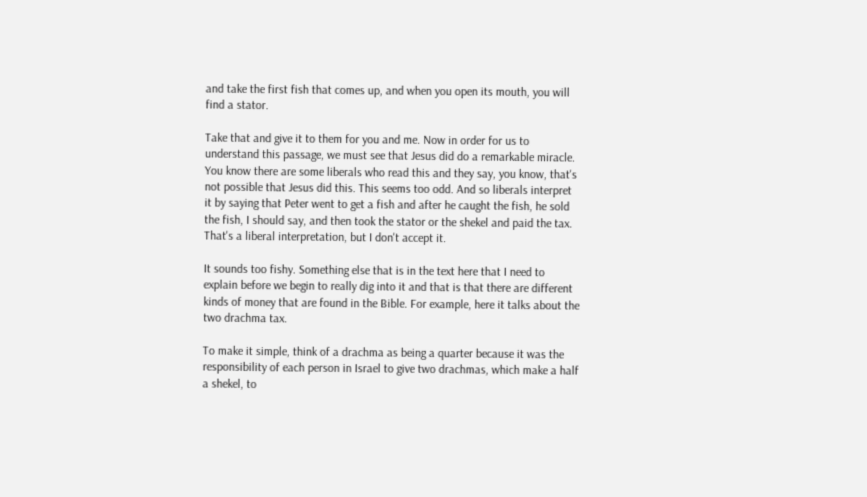and take the first fish that comes up, and when you open its mouth, you will find a stator.

Take that and give it to them for you and me. Now in order for us to understand this passage, we must see that Jesus did do a remarkable miracle. You know there are some liberals who read this and they say, you know, that's not possible that Jesus did this. This seems too odd. And so liberals interpret it by saying that Peter went to get a fish and after he caught the fish, he sold the fish, I should say, and then took the stator or the shekel and paid the tax. That's a liberal interpretation, but I don't accept it.

It sounds too fishy. Something else that is in the text here that I need to explain before we begin to really dig into it and that is that there are different kinds of money that are found in the Bible. For example, here it talks about the two drachma tax.

To make it simple, think of a drachma as being a quarter because it was the responsibility of each person in Israel to give two drachmas, which make a half a shekel, to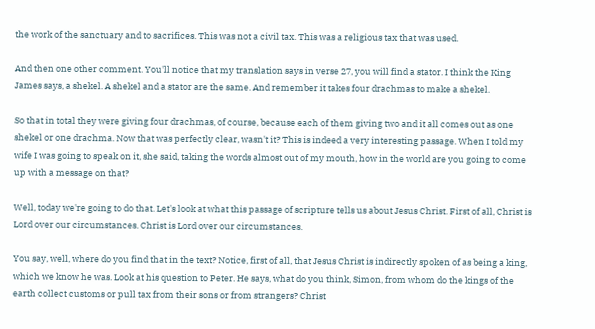the work of the sanctuary and to sacrifices. This was not a civil tax. This was a religious tax that was used.

And then one other comment. You'll notice that my translation says in verse 27, you will find a stator. I think the King James says, a shekel. A shekel and a stator are the same. And remember it takes four drachmas to make a shekel.

So that in total they were giving four drachmas, of course, because each of them giving two and it all comes out as one shekel or one drachma. Now that was perfectly clear, wasn't it? This is indeed a very interesting passage. When I told my wife I was going to speak on it, she said, taking the words almost out of my mouth, how in the world are you going to come up with a message on that?

Well, today we're going to do that. Let's look at what this passage of scripture tells us about Jesus Christ. First of all, Christ is Lord over our circumstances. Christ is Lord over our circumstances.

You say, well, where do you find that in the text? Notice, first of all, that Jesus Christ is indirectly spoken of as being a king, which we know he was. Look at his question to Peter. He says, what do you think, Simon, from whom do the kings of the earth collect customs or pull tax from their sons or from strangers? Christ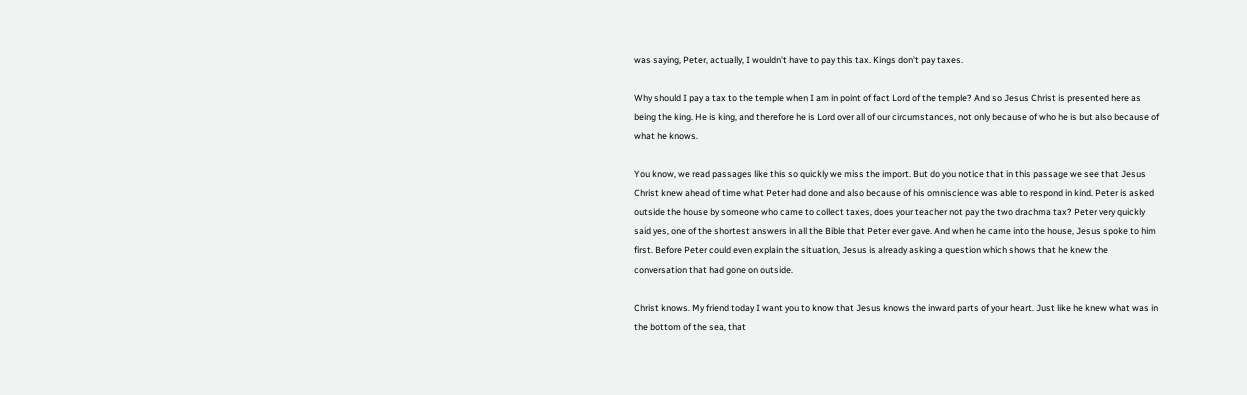was saying, Peter, actually, I wouldn't have to pay this tax. Kings don't pay taxes.

Why should I pay a tax to the temple when I am in point of fact Lord of the temple? And so Jesus Christ is presented here as being the king. He is king, and therefore he is Lord over all of our circumstances, not only because of who he is but also because of what he knows.

You know, we read passages like this so quickly we miss the import. But do you notice that in this passage we see that Jesus Christ knew ahead of time what Peter had done and also because of his omniscience was able to respond in kind. Peter is asked outside the house by someone who came to collect taxes, does your teacher not pay the two drachma tax? Peter very quickly said yes, one of the shortest answers in all the Bible that Peter ever gave. And when he came into the house, Jesus spoke to him first. Before Peter could even explain the situation, Jesus is already asking a question which shows that he knew the conversation that had gone on outside.

Christ knows. My friend today I want you to know that Jesus knows the inward parts of your heart. Just like he knew what was in the bottom of the sea, that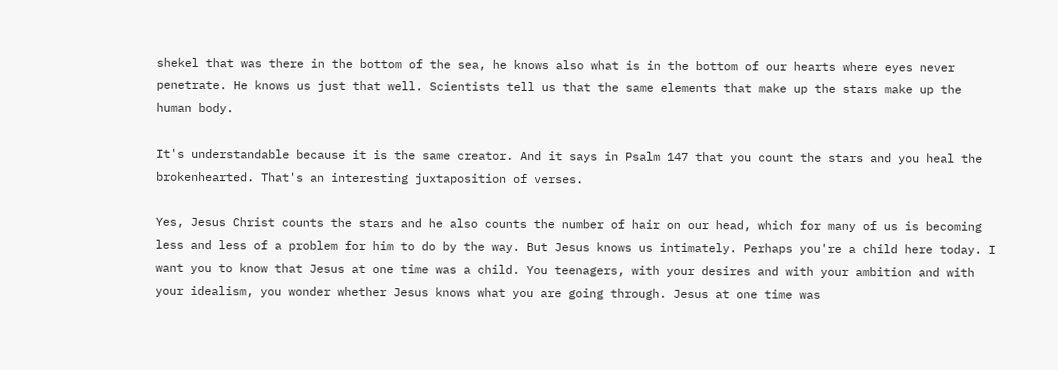shekel that was there in the bottom of the sea, he knows also what is in the bottom of our hearts where eyes never penetrate. He knows us just that well. Scientists tell us that the same elements that make up the stars make up the human body.

It's understandable because it is the same creator. And it says in Psalm 147 that you count the stars and you heal the brokenhearted. That's an interesting juxtaposition of verses.

Yes, Jesus Christ counts the stars and he also counts the number of hair on our head, which for many of us is becoming less and less of a problem for him to do by the way. But Jesus knows us intimately. Perhaps you're a child here today. I want you to know that Jesus at one time was a child. You teenagers, with your desires and with your ambition and with your idealism, you wonder whether Jesus knows what you are going through. Jesus at one time was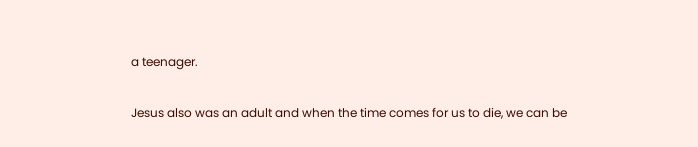a teenager.

Jesus also was an adult and when the time comes for us to die, we can be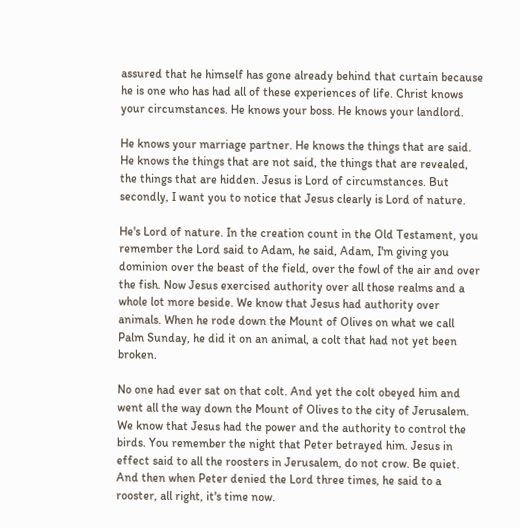assured that he himself has gone already behind that curtain because he is one who has had all of these experiences of life. Christ knows your circumstances. He knows your boss. He knows your landlord.

He knows your marriage partner. He knows the things that are said. He knows the things that are not said, the things that are revealed, the things that are hidden. Jesus is Lord of circumstances. But secondly, I want you to notice that Jesus clearly is Lord of nature.

He's Lord of nature. In the creation count in the Old Testament, you remember the Lord said to Adam, he said, Adam, I'm giving you dominion over the beast of the field, over the fowl of the air and over the fish. Now Jesus exercised authority over all those realms and a whole lot more beside. We know that Jesus had authority over animals. When he rode down the Mount of Olives on what we call Palm Sunday, he did it on an animal, a colt that had not yet been broken.

No one had ever sat on that colt. And yet the colt obeyed him and went all the way down the Mount of Olives to the city of Jerusalem. We know that Jesus had the power and the authority to control the birds. You remember the night that Peter betrayed him. Jesus in effect said to all the roosters in Jerusalem, do not crow. Be quiet. And then when Peter denied the Lord three times, he said to a rooster, all right, it's time now.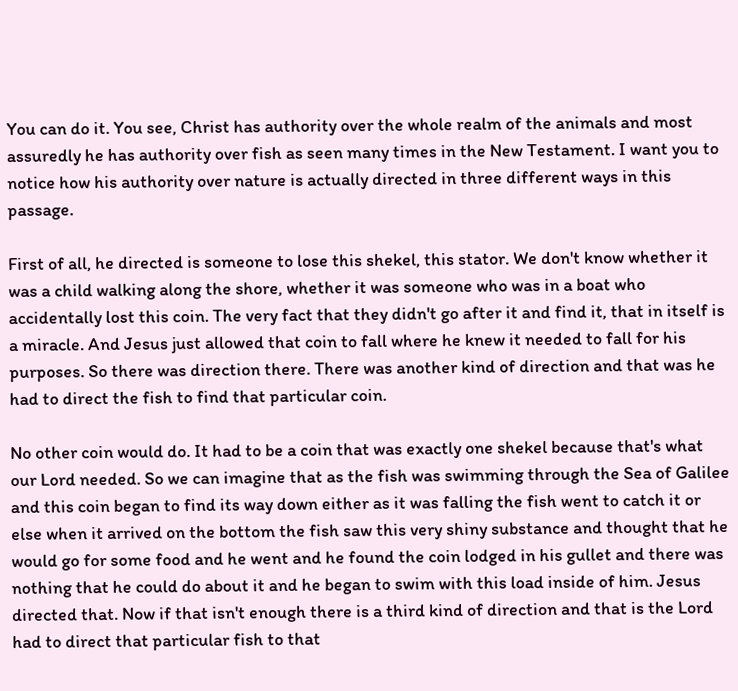You can do it. You see, Christ has authority over the whole realm of the animals and most assuredly he has authority over fish as seen many times in the New Testament. I want you to notice how his authority over nature is actually directed in three different ways in this passage.

First of all, he directed is someone to lose this shekel, this stator. We don't know whether it was a child walking along the shore, whether it was someone who was in a boat who accidentally lost this coin. The very fact that they didn't go after it and find it, that in itself is a miracle. And Jesus just allowed that coin to fall where he knew it needed to fall for his purposes. So there was direction there. There was another kind of direction and that was he had to direct the fish to find that particular coin.

No other coin would do. It had to be a coin that was exactly one shekel because that's what our Lord needed. So we can imagine that as the fish was swimming through the Sea of Galilee and this coin began to find its way down either as it was falling the fish went to catch it or else when it arrived on the bottom the fish saw this very shiny substance and thought that he would go for some food and he went and he found the coin lodged in his gullet and there was nothing that he could do about it and he began to swim with this load inside of him. Jesus directed that. Now if that isn't enough there is a third kind of direction and that is the Lord had to direct that particular fish to that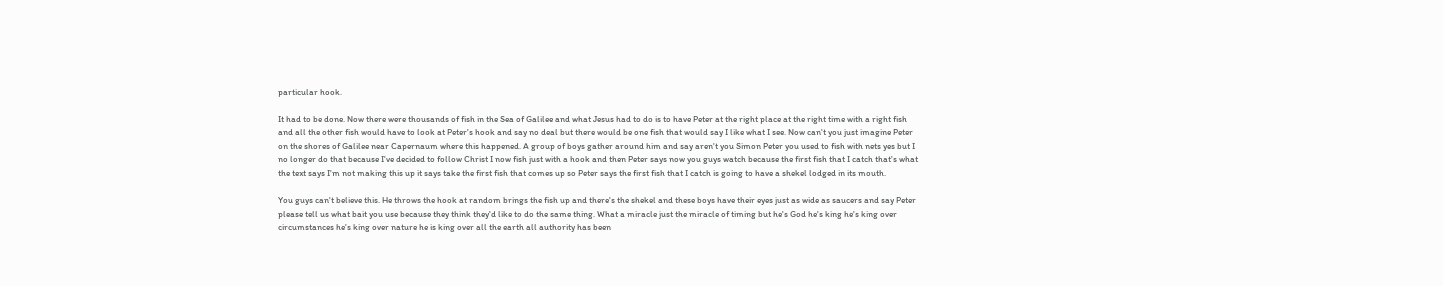particular hook.

It had to be done. Now there were thousands of fish in the Sea of Galilee and what Jesus had to do is to have Peter at the right place at the right time with a right fish and all the other fish would have to look at Peter's hook and say no deal but there would be one fish that would say I like what I see. Now can't you just imagine Peter on the shores of Galilee near Capernaum where this happened. A group of boys gather around him and say aren't you Simon Peter you used to fish with nets yes but I no longer do that because I've decided to follow Christ I now fish just with a hook and then Peter says now you guys watch because the first fish that I catch that's what the text says I'm not making this up it says take the first fish that comes up so Peter says the first fish that I catch is going to have a shekel lodged in its mouth.

You guys can't believe this. He throws the hook at random brings the fish up and there's the shekel and these boys have their eyes just as wide as saucers and say Peter please tell us what bait you use because they think they'd like to do the same thing. What a miracle just the miracle of timing but he's God he's king he's king over circumstances he's king over nature he is king over all the earth all authority has been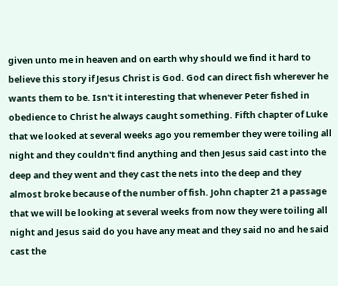given unto me in heaven and on earth why should we find it hard to believe this story if Jesus Christ is God. God can direct fish wherever he wants them to be. Isn't it interesting that whenever Peter fished in obedience to Christ he always caught something. Fifth chapter of Luke that we looked at several weeks ago you remember they were toiling all night and they couldn't find anything and then Jesus said cast into the deep and they went and they cast the nets into the deep and they almost broke because of the number of fish. John chapter 21 a passage that we will be looking at several weeks from now they were toiling all night and Jesus said do you have any meat and they said no and he said cast the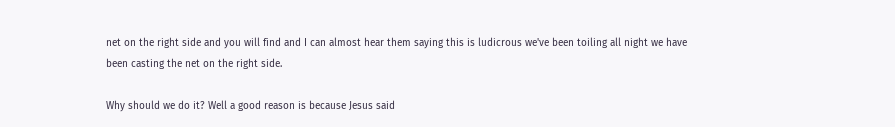net on the right side and you will find and I can almost hear them saying this is ludicrous we've been toiling all night we have been casting the net on the right side.

Why should we do it? Well a good reason is because Jesus said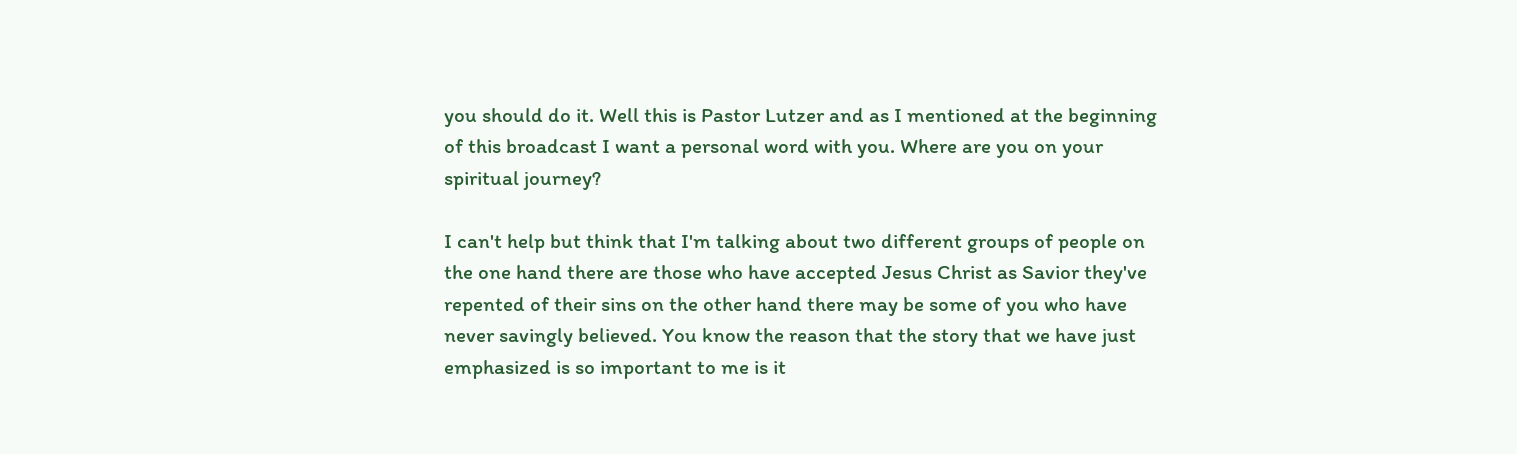you should do it. Well this is Pastor Lutzer and as I mentioned at the beginning of this broadcast I want a personal word with you. Where are you on your spiritual journey?

I can't help but think that I'm talking about two different groups of people on the one hand there are those who have accepted Jesus Christ as Savior they've repented of their sins on the other hand there may be some of you who have never savingly believed. You know the reason that the story that we have just emphasized is so important to me is it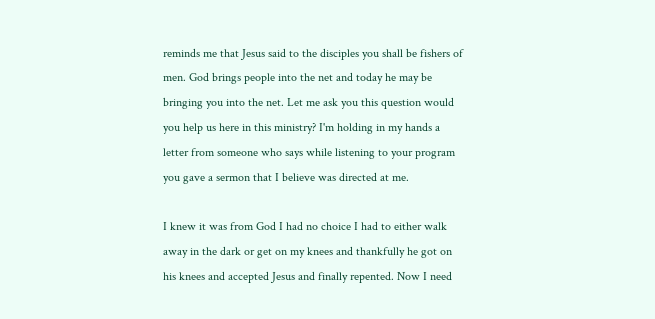reminds me that Jesus said to the disciples you shall be fishers of men. God brings people into the net and today he may be bringing you into the net. Let me ask you this question would you help us here in this ministry? I'm holding in my hands a letter from someone who says while listening to your program you gave a sermon that I believe was directed at me.

I knew it was from God I had no choice I had to either walk away in the dark or get on my knees and thankfully he got on his knees and accepted Jesus and finally repented. Now I need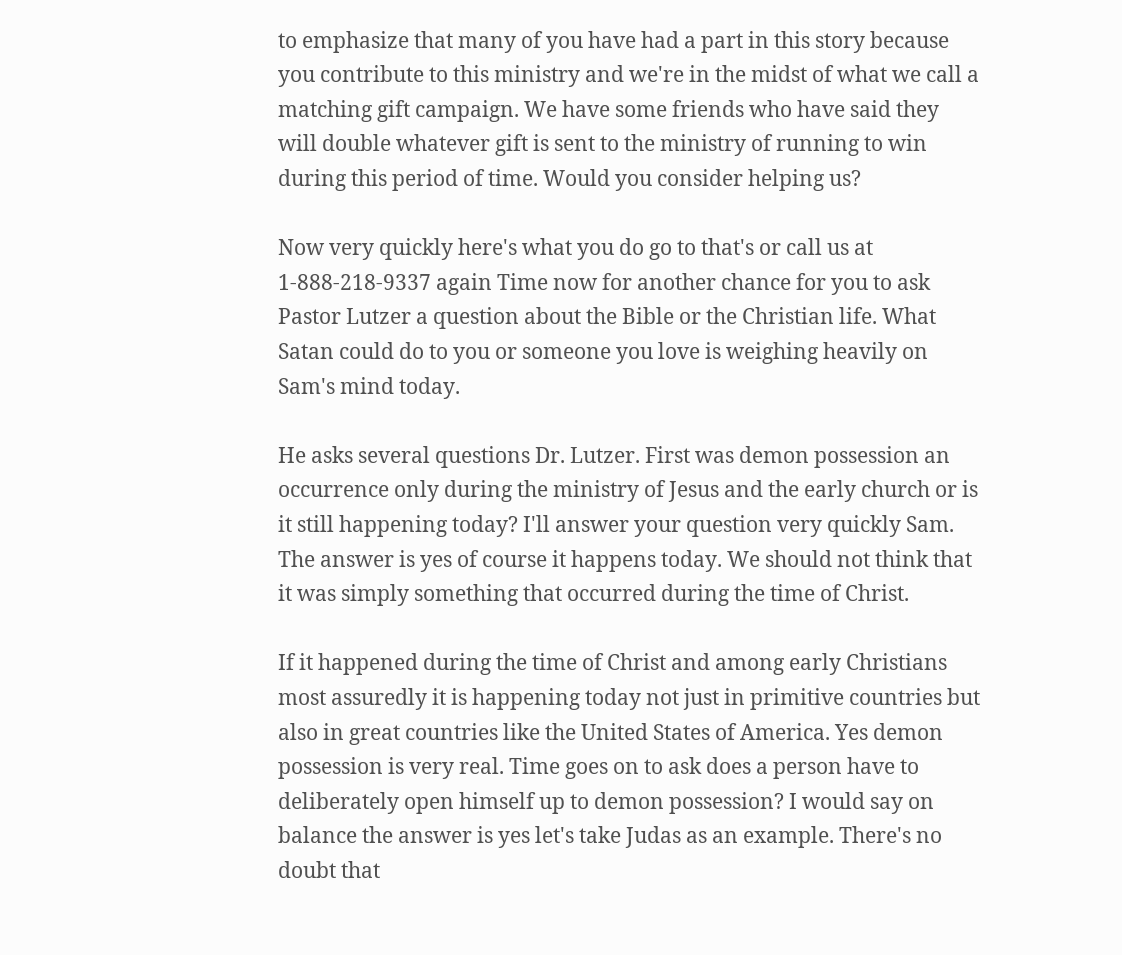to emphasize that many of you have had a part in this story because you contribute to this ministry and we're in the midst of what we call a matching gift campaign. We have some friends who have said they will double whatever gift is sent to the ministry of running to win during this period of time. Would you consider helping us?

Now very quickly here's what you do go to that's or call us at 1-888-218-9337 again Time now for another chance for you to ask Pastor Lutzer a question about the Bible or the Christian life. What Satan could do to you or someone you love is weighing heavily on Sam's mind today.

He asks several questions Dr. Lutzer. First was demon possession an occurrence only during the ministry of Jesus and the early church or is it still happening today? I'll answer your question very quickly Sam. The answer is yes of course it happens today. We should not think that it was simply something that occurred during the time of Christ.

If it happened during the time of Christ and among early Christians most assuredly it is happening today not just in primitive countries but also in great countries like the United States of America. Yes demon possession is very real. Time goes on to ask does a person have to deliberately open himself up to demon possession? I would say on balance the answer is yes let's take Judas as an example. There's no doubt that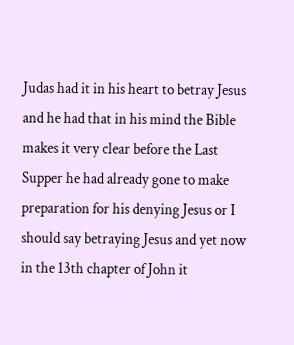Judas had it in his heart to betray Jesus and he had that in his mind the Bible makes it very clear before the Last Supper he had already gone to make preparation for his denying Jesus or I should say betraying Jesus and yet now in the 13th chapter of John it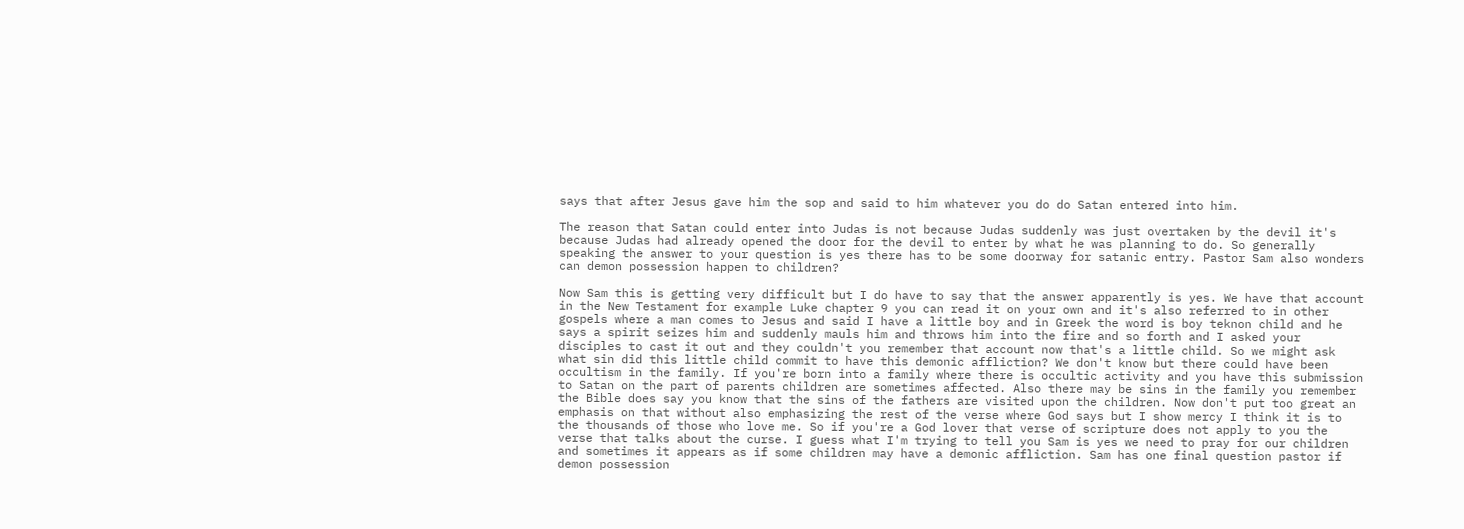says that after Jesus gave him the sop and said to him whatever you do do Satan entered into him.

The reason that Satan could enter into Judas is not because Judas suddenly was just overtaken by the devil it's because Judas had already opened the door for the devil to enter by what he was planning to do. So generally speaking the answer to your question is yes there has to be some doorway for satanic entry. Pastor Sam also wonders can demon possession happen to children?

Now Sam this is getting very difficult but I do have to say that the answer apparently is yes. We have that account in the New Testament for example Luke chapter 9 you can read it on your own and it's also referred to in other gospels where a man comes to Jesus and said I have a little boy and in Greek the word is boy teknon child and he says a spirit seizes him and suddenly mauls him and throws him into the fire and so forth and I asked your disciples to cast it out and they couldn't you remember that account now that's a little child. So we might ask what sin did this little child commit to have this demonic affliction? We don't know but there could have been occultism in the family. If you're born into a family where there is occultic activity and you have this submission to Satan on the part of parents children are sometimes affected. Also there may be sins in the family you remember the Bible does say you know that the sins of the fathers are visited upon the children. Now don't put too great an emphasis on that without also emphasizing the rest of the verse where God says but I show mercy I think it is to the thousands of those who love me. So if you're a God lover that verse of scripture does not apply to you the verse that talks about the curse. I guess what I'm trying to tell you Sam is yes we need to pray for our children and sometimes it appears as if some children may have a demonic affliction. Sam has one final question pastor if demon possession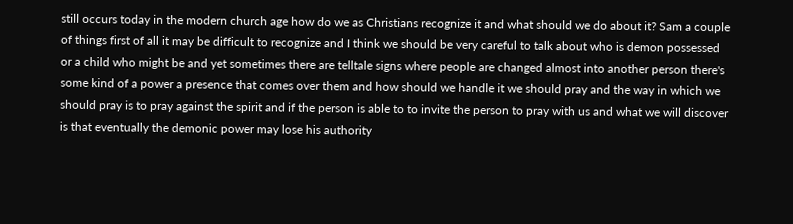still occurs today in the modern church age how do we as Christians recognize it and what should we do about it? Sam a couple of things first of all it may be difficult to recognize and I think we should be very careful to talk about who is demon possessed or a child who might be and yet sometimes there are telltale signs where people are changed almost into another person there's some kind of a power a presence that comes over them and how should we handle it we should pray and the way in which we should pray is to pray against the spirit and if the person is able to to invite the person to pray with us and what we will discover is that eventually the demonic power may lose his authority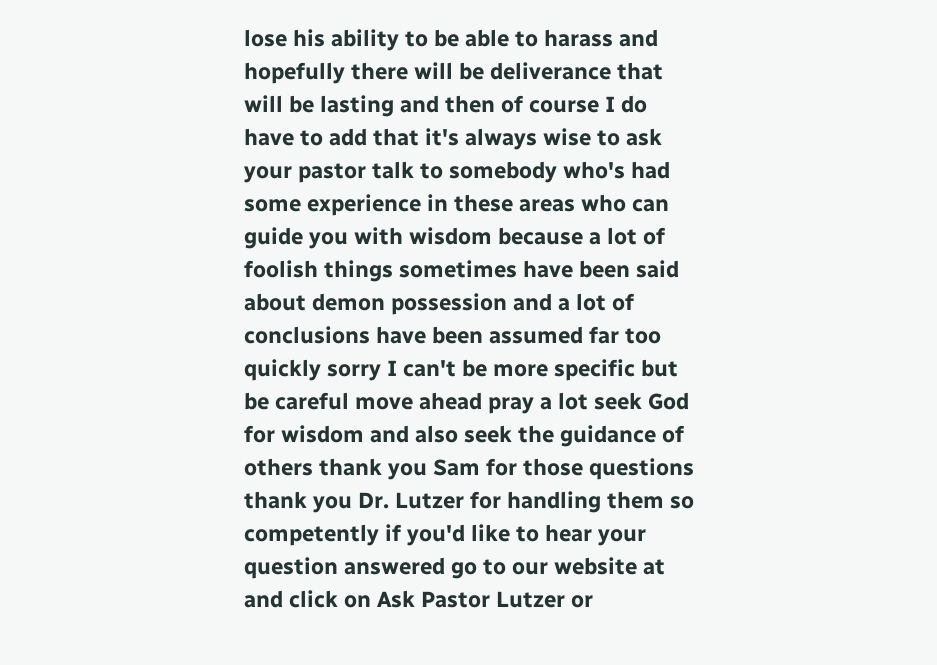lose his ability to be able to harass and hopefully there will be deliverance that will be lasting and then of course I do have to add that it's always wise to ask your pastor talk to somebody who's had some experience in these areas who can guide you with wisdom because a lot of foolish things sometimes have been said about demon possession and a lot of conclusions have been assumed far too quickly sorry I can't be more specific but be careful move ahead pray a lot seek God for wisdom and also seek the guidance of others thank you Sam for those questions thank you Dr. Lutzer for handling them so competently if you'd like to hear your question answered go to our website at and click on Ask Pastor Lutzer or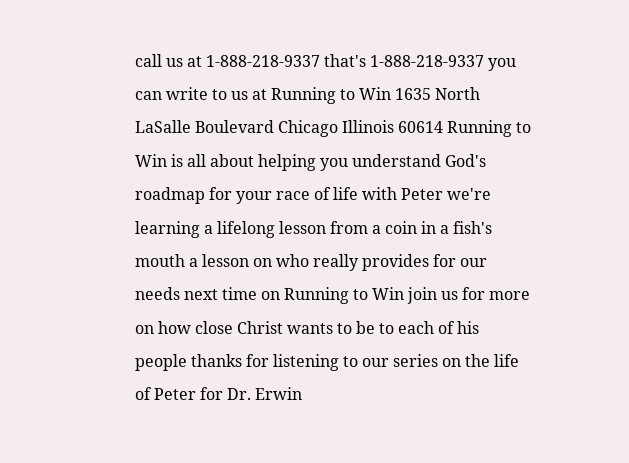call us at 1-888-218-9337 that's 1-888-218-9337 you can write to us at Running to Win 1635 North LaSalle Boulevard Chicago Illinois 60614 Running to Win is all about helping you understand God's roadmap for your race of life with Peter we're learning a lifelong lesson from a coin in a fish's mouth a lesson on who really provides for our needs next time on Running to Win join us for more on how close Christ wants to be to each of his people thanks for listening to our series on the life of Peter for Dr. Erwin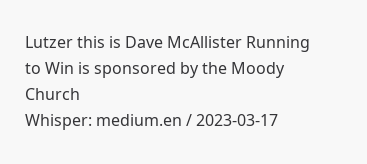Lutzer this is Dave McAllister Running to Win is sponsored by the Moody Church
Whisper: medium.en / 2023-03-17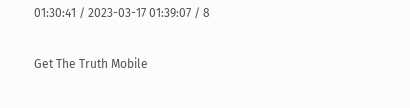01:30:41 / 2023-03-17 01:39:07 / 8

Get The Truth Mobile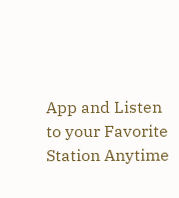App and Listen to your Favorite Station Anytime